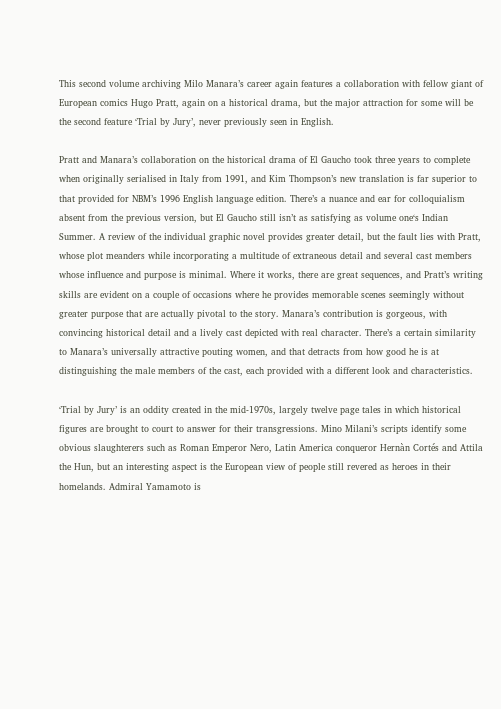This second volume archiving Milo Manara’s career again features a collaboration with fellow giant of European comics Hugo Pratt, again on a historical drama, but the major attraction for some will be the second feature ‘Trial by Jury’, never previously seen in English.

Pratt and Manara’s collaboration on the historical drama of El Gaucho took three years to complete when originally serialised in Italy from 1991, and Kim Thompson’s new translation is far superior to that provided for NBM’s 1996 English language edition. There’s a nuance and ear for colloquialism absent from the previous version, but El Gaucho still isn’t as satisfying as volume one‘s Indian Summer. A review of the individual graphic novel provides greater detail, but the fault lies with Pratt, whose plot meanders while incorporating a multitude of extraneous detail and several cast members whose influence and purpose is minimal. Where it works, there are great sequences, and Pratt’s writing skills are evident on a couple of occasions where he provides memorable scenes seemingly without greater purpose that are actually pivotal to the story. Manara’s contribution is gorgeous, with convincing historical detail and a lively cast depicted with real character. There’s a certain similarity to Manara’s universally attractive pouting women, and that detracts from how good he is at distinguishing the male members of the cast, each provided with a different look and characteristics.

‘Trial by Jury’ is an oddity created in the mid-1970s, largely twelve page tales in which historical figures are brought to court to answer for their transgressions. Mino Milani’s scripts identify some obvious slaughterers such as Roman Emperor Nero, Latin America conqueror Hernàn Cortés and Attila the Hun, but an interesting aspect is the European view of people still revered as heroes in their homelands. Admiral Yamamoto is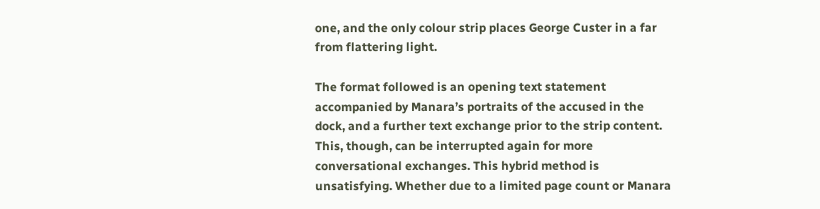one, and the only colour strip places George Custer in a far from flattering light.

The format followed is an opening text statement accompanied by Manara’s portraits of the accused in the dock, and a further text exchange prior to the strip content. This, though, can be interrupted again for more conversational exchanges. This hybrid method is unsatisfying. Whether due to a limited page count or Manara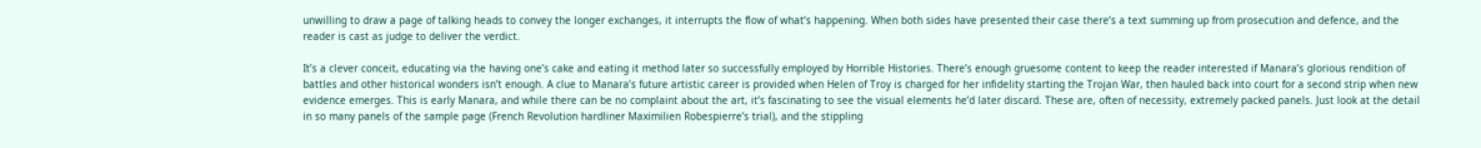unwilling to draw a page of talking heads to convey the longer exchanges, it interrupts the flow of what’s happening. When both sides have presented their case there’s a text summing up from prosecution and defence, and the reader is cast as judge to deliver the verdict.

It’s a clever conceit, educating via the having one’s cake and eating it method later so successfully employed by Horrible Histories. There’s enough gruesome content to keep the reader interested if Manara’s glorious rendition of battles and other historical wonders isn’t enough. A clue to Manara’s future artistic career is provided when Helen of Troy is charged for her infidelity starting the Trojan War, then hauled back into court for a second strip when new evidence emerges. This is early Manara, and while there can be no complaint about the art, it’s fascinating to see the visual elements he’d later discard. These are, often of necessity, extremely packed panels. Just look at the detail in so many panels of the sample page (French Revolution hardliner Maximilien Robespierre’s trial), and the stippling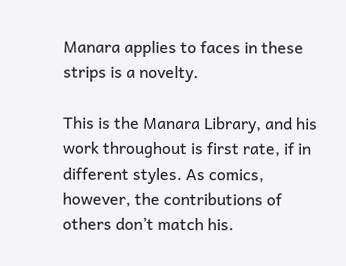Manara applies to faces in these strips is a novelty.

This is the Manara Library, and his work throughout is first rate, if in different styles. As comics, however, the contributions of others don’t match his.